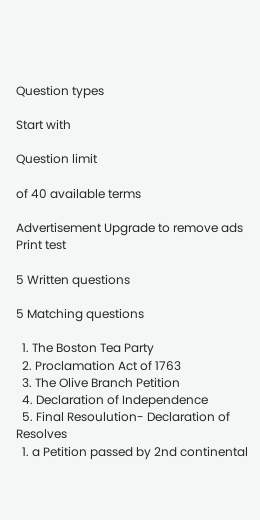Question types

Start with

Question limit

of 40 available terms

Advertisement Upgrade to remove ads
Print test

5 Written questions

5 Matching questions

  1. The Boston Tea Party
  2. Proclamation Act of 1763
  3. The Olive Branch Petition
  4. Declaration of Independence
  5. Final Resoulution- Declaration of Resolves
  1. a Petition passed by 2nd continental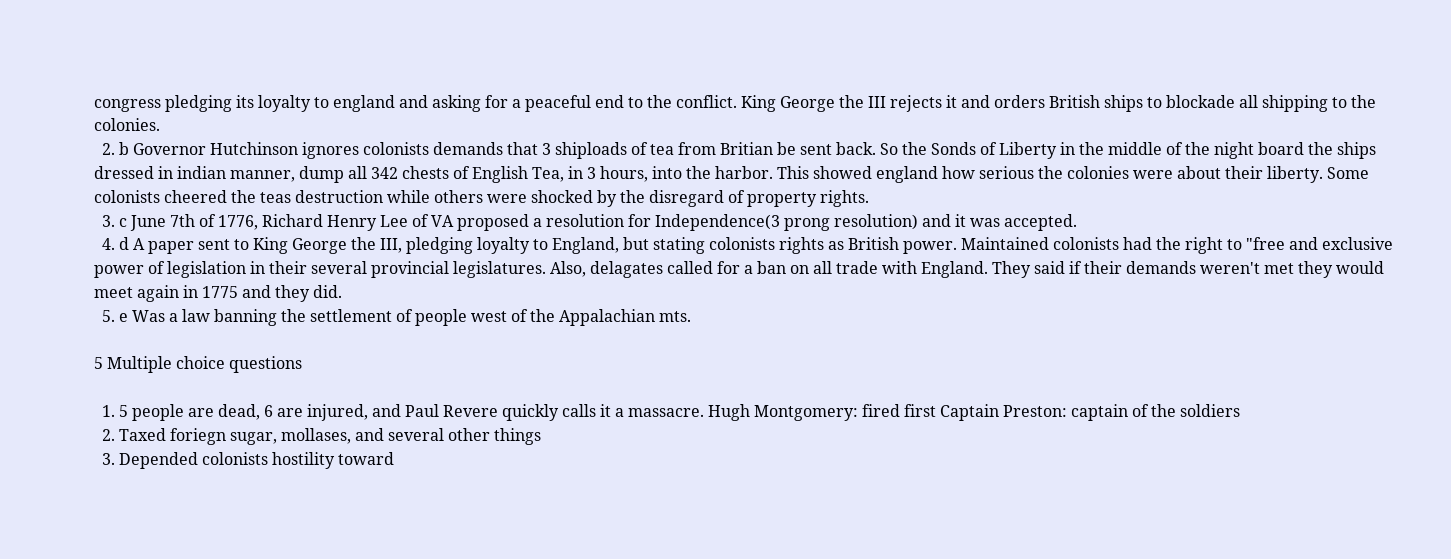congress pledging its loyalty to england and asking for a peaceful end to the conflict. King George the III rejects it and orders British ships to blockade all shipping to the colonies.
  2. b Governor Hutchinson ignores colonists demands that 3 shiploads of tea from Britian be sent back. So the Sonds of Liberty in the middle of the night board the ships dressed in indian manner, dump all 342 chests of English Tea, in 3 hours, into the harbor. This showed england how serious the colonies were about their liberty. Some colonists cheered the teas destruction while others were shocked by the disregard of property rights.
  3. c June 7th of 1776, Richard Henry Lee of VA proposed a resolution for Independence(3 prong resolution) and it was accepted.
  4. d A paper sent to King George the III, pledging loyalty to England, but stating colonists rights as British power. Maintained colonists had the right to "free and exclusive power of legislation in their several provincial legislatures. Also, delagates called for a ban on all trade with England. They said if their demands weren't met they would meet again in 1775 and they did.
  5. e Was a law banning the settlement of people west of the Appalachian mts.

5 Multiple choice questions

  1. 5 people are dead, 6 are injured, and Paul Revere quickly calls it a massacre. Hugh Montgomery: fired first Captain Preston: captain of the soldiers
  2. Taxed foriegn sugar, mollases, and several other things
  3. Depended colonists hostility toward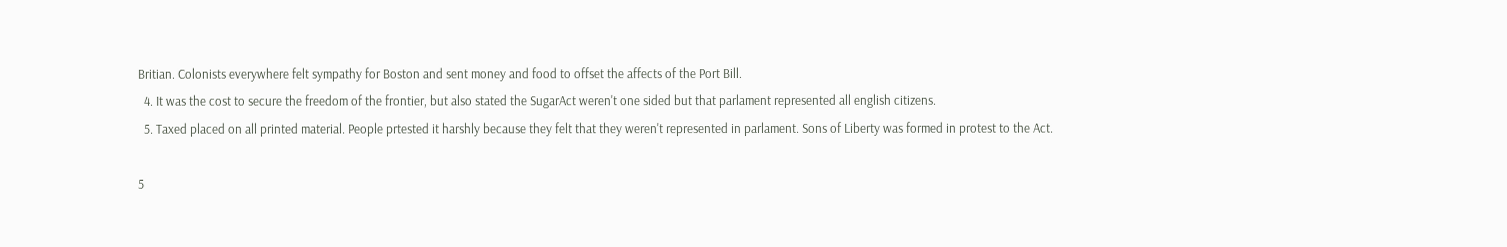Britian. Colonists everywhere felt sympathy for Boston and sent money and food to offset the affects of the Port Bill.
  4. It was the cost to secure the freedom of the frontier, but also stated the SugarAct weren't one sided but that parlament represented all english citizens.
  5. Taxed placed on all printed material. People prtested it harshly because they felt that they weren't represented in parlament. Sons of Liberty was formed in protest to the Act.

5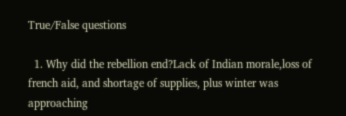True/False questions

  1. Why did the rebellion end?Lack of Indian morale,loss of french aid, and shortage of supplies, plus winter was approaching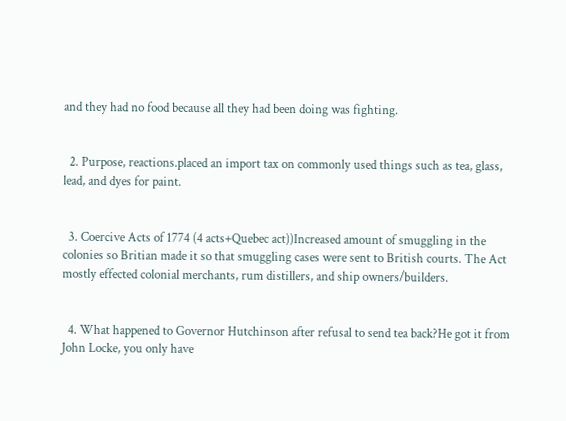and they had no food because all they had been doing was fighting.


  2. Purpose, reactions.placed an import tax on commonly used things such as tea, glass, lead, and dyes for paint.


  3. Coercive Acts of 1774 (4 acts+Quebec act))Increased amount of smuggling in the colonies so Britian made it so that smuggling cases were sent to British courts. The Act mostly effected colonial merchants, rum distillers, and ship owners/builders.


  4. What happened to Governor Hutchinson after refusal to send tea back?He got it from John Locke, you only have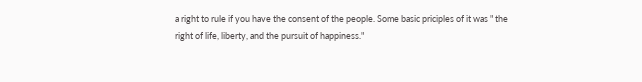a right to rule if you have the consent of the people. Some basic priciples of it was " the right of life, liberty, and the pursuit of happiness."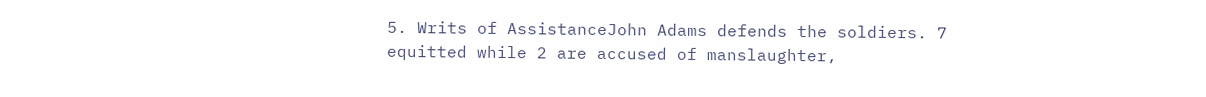5. Writs of AssistanceJohn Adams defends the soldiers. 7 equitted while 2 are accused of manslaughter,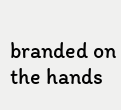branded on the hands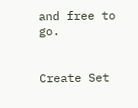and free to go.


Create Set